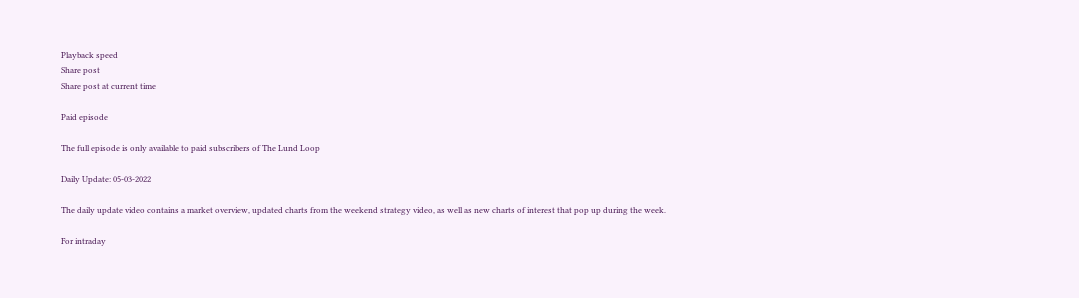Playback speed
Share post
Share post at current time

Paid episode

The full episode is only available to paid subscribers of The Lund Loop

Daily Update: 05-03-2022

The daily update video contains a market overview, updated charts from the weekend strategy video, as well as new charts of interest that pop up during the week.

For intraday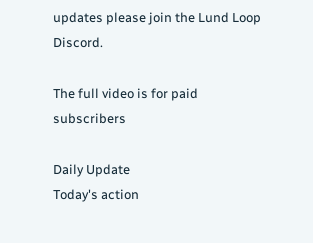updates please join the Lund Loop Discord.

The full video is for paid subscribers

Daily Update
Today's action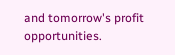and tomorrow's profit opportunities.